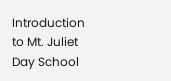Introduction to Mt. Juliet Day School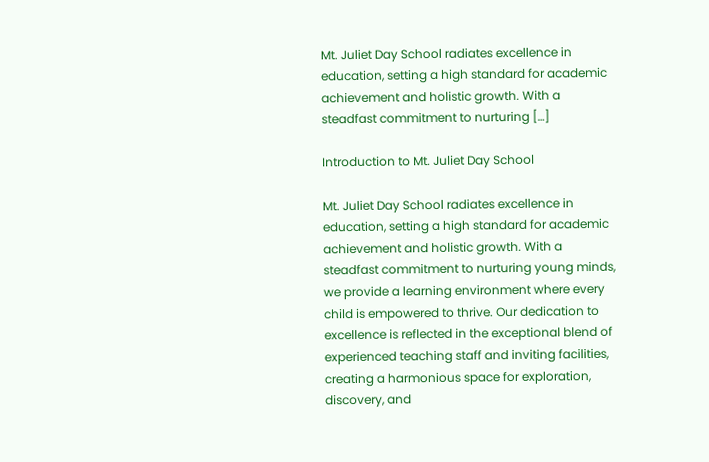Mt. Juliet Day School radiates excellence in education, setting a high standard for academic achievement and holistic growth. With a steadfast commitment to nurturing […]

Introduction to Mt. Juliet Day School

Mt. Juliet Day School radiates excellence in education, setting a high standard for academic achievement and holistic growth. With a steadfast commitment to nurturing young minds, we provide a learning environment where every child is empowered to thrive. Our dedication to excellence is reflected in the exceptional blend of experienced teaching staff and inviting facilities, creating a harmonious space for exploration, discovery, and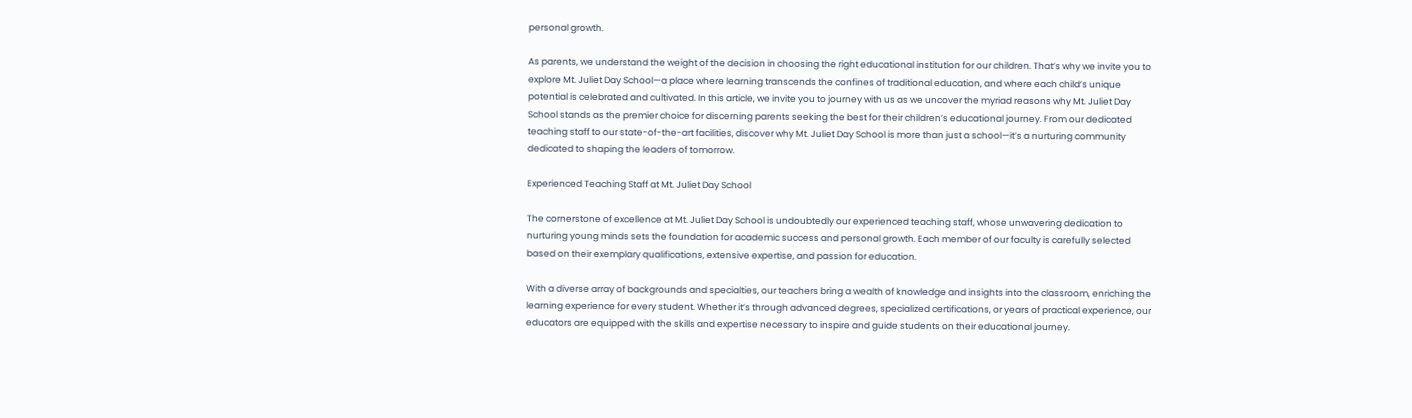personal growth.

As parents, we understand the weight of the decision in choosing the right educational institution for our children. That’s why we invite you to explore Mt. Juliet Day School—a place where learning transcends the confines of traditional education, and where each child’s unique potential is celebrated and cultivated. In this article, we invite you to journey with us as we uncover the myriad reasons why Mt. Juliet Day School stands as the premier choice for discerning parents seeking the best for their children’s educational journey. From our dedicated teaching staff to our state-of-the-art facilities, discover why Mt. Juliet Day School is more than just a school—it’s a nurturing community dedicated to shaping the leaders of tomorrow.

Experienced Teaching Staff at Mt. Juliet Day School

The cornerstone of excellence at Mt. Juliet Day School is undoubtedly our experienced teaching staff, whose unwavering dedication to nurturing young minds sets the foundation for academic success and personal growth. Each member of our faculty is carefully selected based on their exemplary qualifications, extensive expertise, and passion for education.

With a diverse array of backgrounds and specialties, our teachers bring a wealth of knowledge and insights into the classroom, enriching the learning experience for every student. Whether it’s through advanced degrees, specialized certifications, or years of practical experience, our educators are equipped with the skills and expertise necessary to inspire and guide students on their educational journey.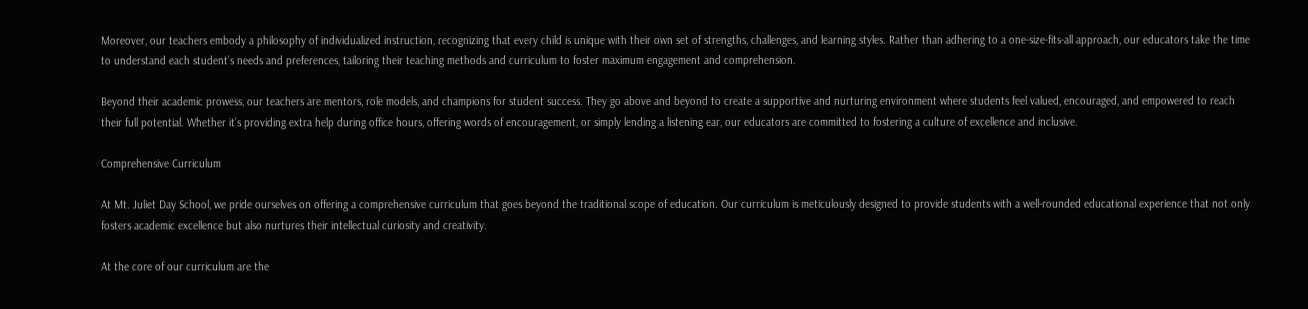Moreover, our teachers embody a philosophy of individualized instruction, recognizing that every child is unique with their own set of strengths, challenges, and learning styles. Rather than adhering to a one-size-fits-all approach, our educators take the time to understand each student’s needs and preferences, tailoring their teaching methods and curriculum to foster maximum engagement and comprehension.

Beyond their academic prowess, our teachers are mentors, role models, and champions for student success. They go above and beyond to create a supportive and nurturing environment where students feel valued, encouraged, and empowered to reach their full potential. Whether it’s providing extra help during office hours, offering words of encouragement, or simply lending a listening ear, our educators are committed to fostering a culture of excellence and inclusive.

Comprehensive Curriculum

At Mt. Juliet Day School, we pride ourselves on offering a comprehensive curriculum that goes beyond the traditional scope of education. Our curriculum is meticulously designed to provide students with a well-rounded educational experience that not only fosters academic excellence but also nurtures their intellectual curiosity and creativity.

At the core of our curriculum are the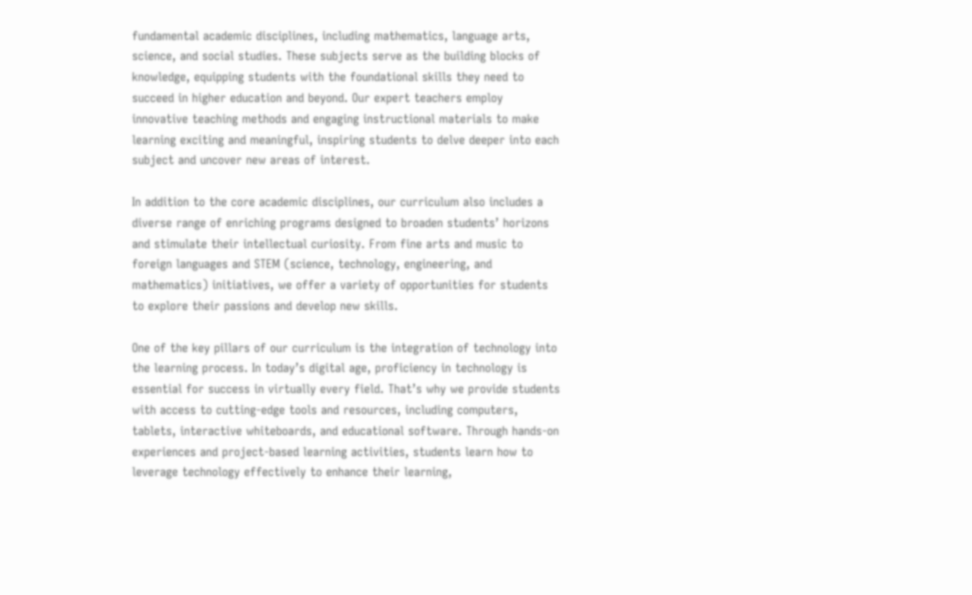fundamental academic disciplines, including mathematics, language arts, science, and social studies. These subjects serve as the building blocks of knowledge, equipping students with the foundational skills they need to succeed in higher education and beyond. Our expert teachers employ innovative teaching methods and engaging instructional materials to make learning exciting and meaningful, inspiring students to delve deeper into each subject and uncover new areas of interest.

In addition to the core academic disciplines, our curriculum also includes a diverse range of enriching programs designed to broaden students’ horizons and stimulate their intellectual curiosity. From fine arts and music to foreign languages and STEM (science, technology, engineering, and mathematics) initiatives, we offer a variety of opportunities for students to explore their passions and develop new skills.

One of the key pillars of our curriculum is the integration of technology into the learning process. In today’s digital age, proficiency in technology is essential for success in virtually every field. That’s why we provide students with access to cutting-edge tools and resources, including computers, tablets, interactive whiteboards, and educational software. Through hands-on experiences and project-based learning activities, students learn how to leverage technology effectively to enhance their learning,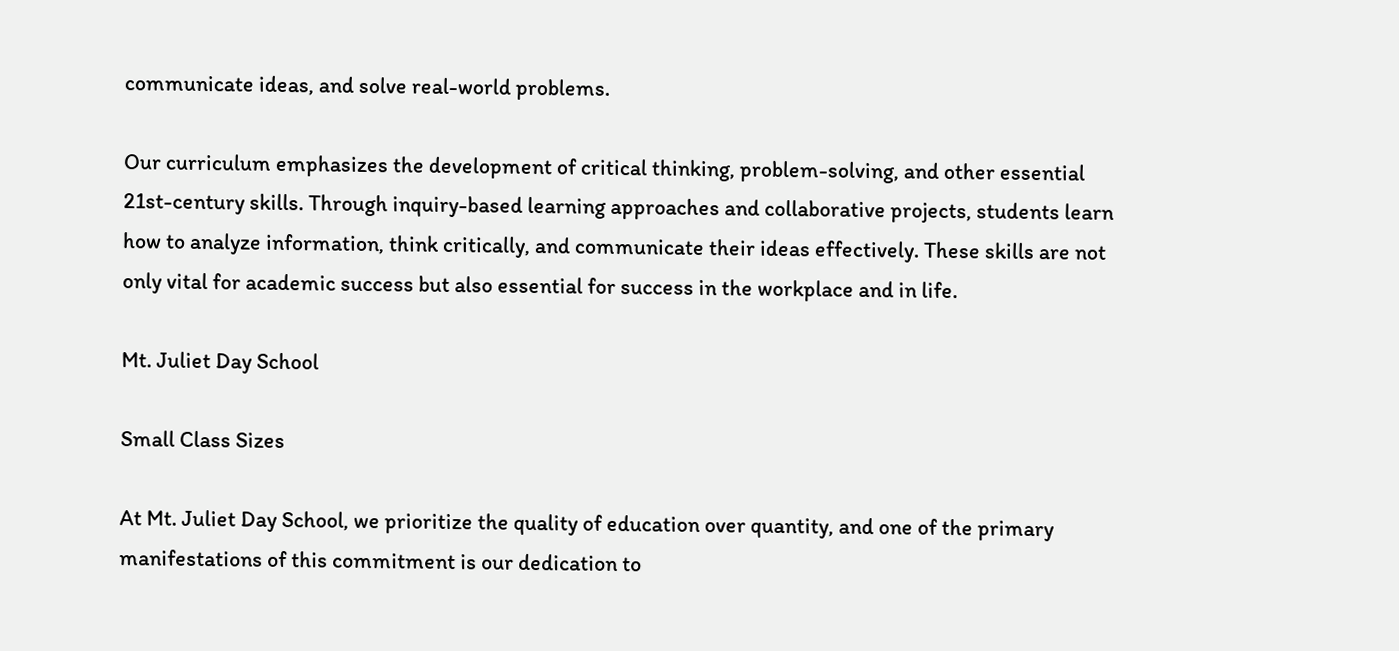communicate ideas, and solve real-world problems.

Our curriculum emphasizes the development of critical thinking, problem-solving, and other essential 21st-century skills. Through inquiry-based learning approaches and collaborative projects, students learn how to analyze information, think critically, and communicate their ideas effectively. These skills are not only vital for academic success but also essential for success in the workplace and in life.

Mt. Juliet Day School

Small Class Sizes

At Mt. Juliet Day School, we prioritize the quality of education over quantity, and one of the primary manifestations of this commitment is our dedication to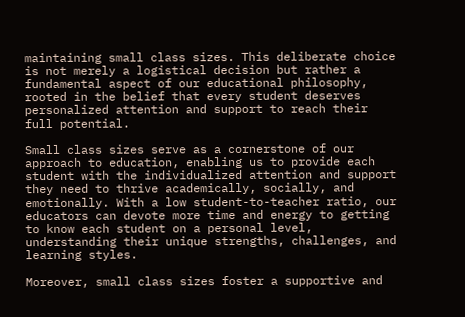maintaining small class sizes. This deliberate choice is not merely a logistical decision but rather a fundamental aspect of our educational philosophy, rooted in the belief that every student deserves personalized attention and support to reach their full potential.

Small class sizes serve as a cornerstone of our approach to education, enabling us to provide each student with the individualized attention and support they need to thrive academically, socially, and emotionally. With a low student-to-teacher ratio, our educators can devote more time and energy to getting to know each student on a personal level, understanding their unique strengths, challenges, and learning styles.

Moreover, small class sizes foster a supportive and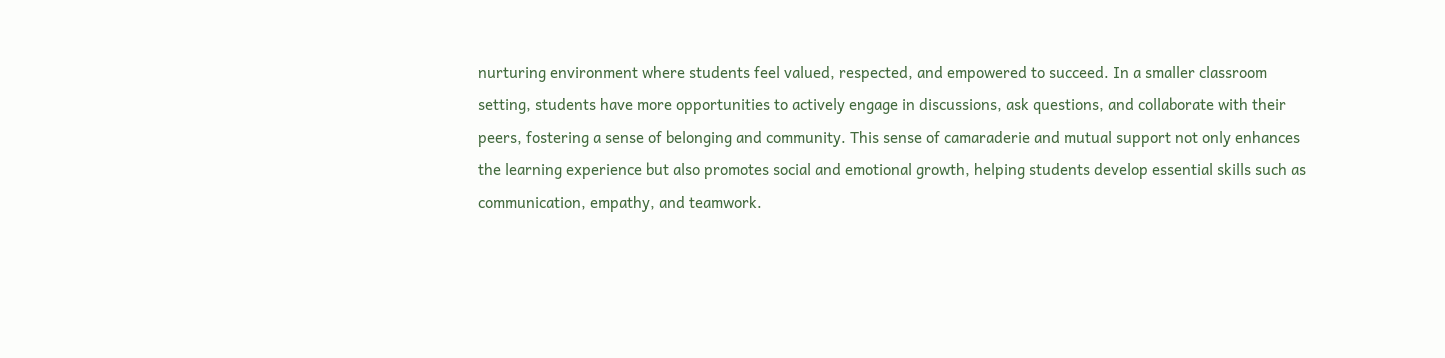nurturing environment where students feel valued, respected, and empowered to succeed. In a smaller classroom setting, students have more opportunities to actively engage in discussions, ask questions, and collaborate with their peers, fostering a sense of belonging and community. This sense of camaraderie and mutual support not only enhances the learning experience but also promotes social and emotional growth, helping students develop essential skills such as communication, empathy, and teamwork.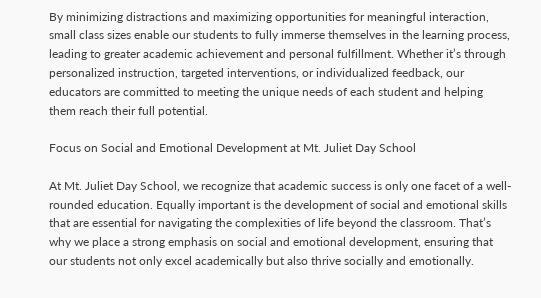By minimizing distractions and maximizing opportunities for meaningful interaction, small class sizes enable our students to fully immerse themselves in the learning process, leading to greater academic achievement and personal fulfillment. Whether it’s through personalized instruction, targeted interventions, or individualized feedback, our educators are committed to meeting the unique needs of each student and helping them reach their full potential.

Focus on Social and Emotional Development at Mt. Juliet Day School

At Mt. Juliet Day School, we recognize that academic success is only one facet of a well-rounded education. Equally important is the development of social and emotional skills that are essential for navigating the complexities of life beyond the classroom. That’s why we place a strong emphasis on social and emotional development, ensuring that our students not only excel academically but also thrive socially and emotionally.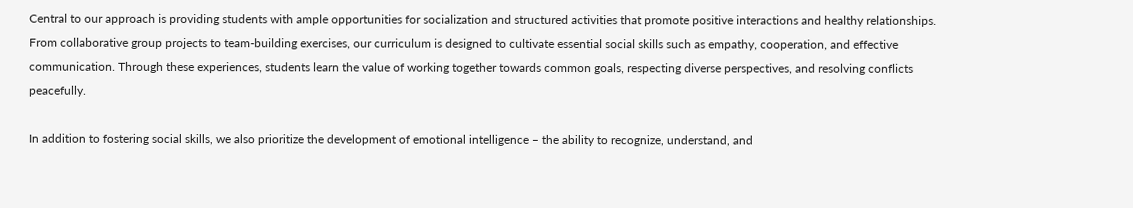Central to our approach is providing students with ample opportunities for socialization and structured activities that promote positive interactions and healthy relationships. From collaborative group projects to team-building exercises, our curriculum is designed to cultivate essential social skills such as empathy, cooperation, and effective communication. Through these experiences, students learn the value of working together towards common goals, respecting diverse perspectives, and resolving conflicts peacefully.

In addition to fostering social skills, we also prioritize the development of emotional intelligence – the ability to recognize, understand, and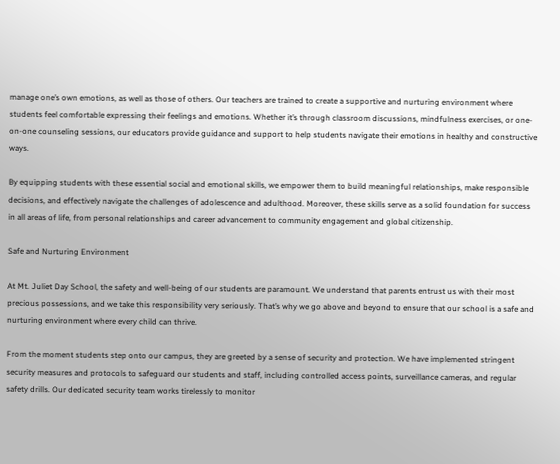manage one’s own emotions, as well as those of others. Our teachers are trained to create a supportive and nurturing environment where students feel comfortable expressing their feelings and emotions. Whether it’s through classroom discussions, mindfulness exercises, or one-on-one counseling sessions, our educators provide guidance and support to help students navigate their emotions in healthy and constructive ways.

By equipping students with these essential social and emotional skills, we empower them to build meaningful relationships, make responsible decisions, and effectively navigate the challenges of adolescence and adulthood. Moreover, these skills serve as a solid foundation for success in all areas of life, from personal relationships and career advancement to community engagement and global citizenship.

Safe and Nurturing Environment

At Mt. Juliet Day School, the safety and well-being of our students are paramount. We understand that parents entrust us with their most precious possessions, and we take this responsibility very seriously. That’s why we go above and beyond to ensure that our school is a safe and nurturing environment where every child can thrive.

From the moment students step onto our campus, they are greeted by a sense of security and protection. We have implemented stringent security measures and protocols to safeguard our students and staff, including controlled access points, surveillance cameras, and regular safety drills. Our dedicated security team works tirelessly to monitor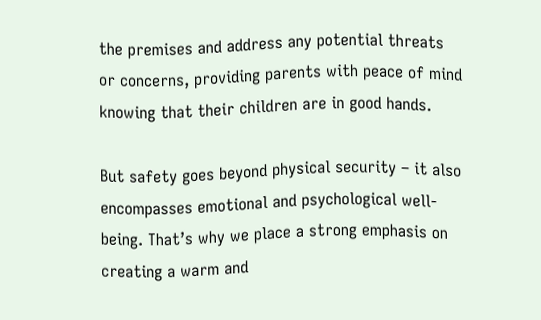the premises and address any potential threats or concerns, providing parents with peace of mind knowing that their children are in good hands.

But safety goes beyond physical security – it also encompasses emotional and psychological well-being. That’s why we place a strong emphasis on creating a warm and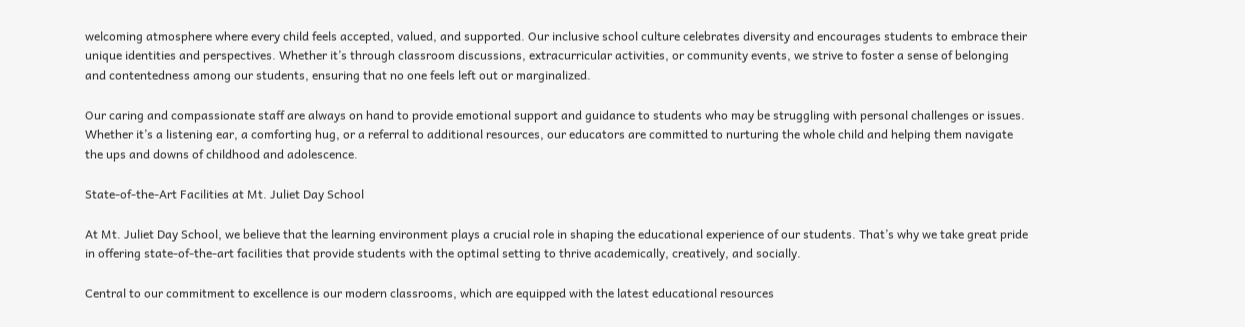welcoming atmosphere where every child feels accepted, valued, and supported. Our inclusive school culture celebrates diversity and encourages students to embrace their unique identities and perspectives. Whether it’s through classroom discussions, extracurricular activities, or community events, we strive to foster a sense of belonging and contentedness among our students, ensuring that no one feels left out or marginalized.

Our caring and compassionate staff are always on hand to provide emotional support and guidance to students who may be struggling with personal challenges or issues. Whether it’s a listening ear, a comforting hug, or a referral to additional resources, our educators are committed to nurturing the whole child and helping them navigate the ups and downs of childhood and adolescence.

State-of-the-Art Facilities at Mt. Juliet Day School

At Mt. Juliet Day School, we believe that the learning environment plays a crucial role in shaping the educational experience of our students. That’s why we take great pride in offering state-of-the-art facilities that provide students with the optimal setting to thrive academically, creatively, and socially.

Central to our commitment to excellence is our modern classrooms, which are equipped with the latest educational resources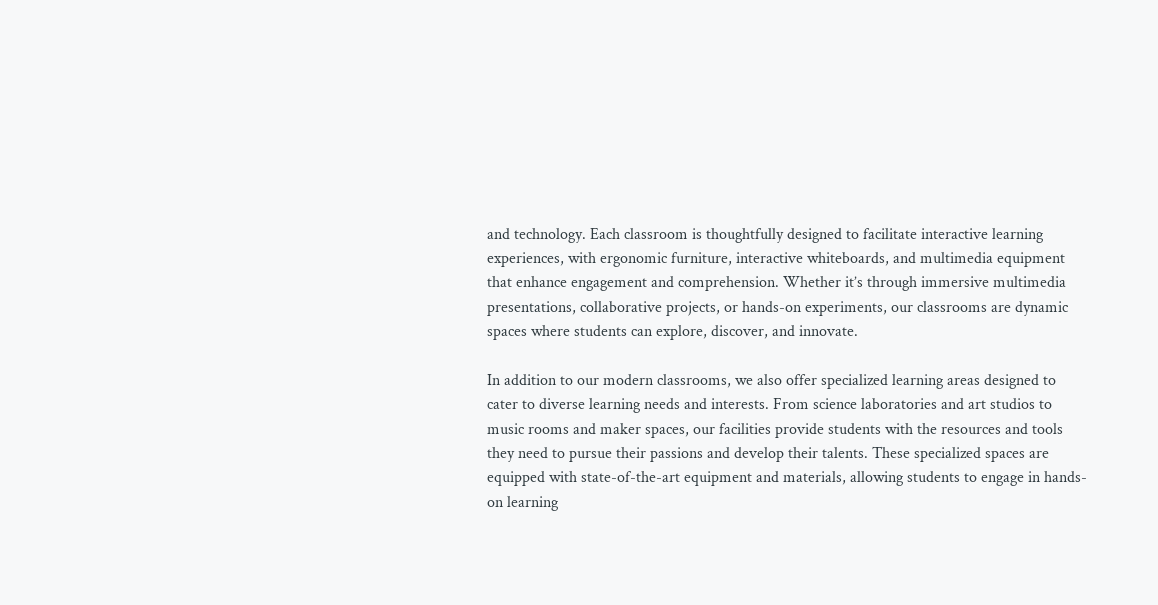and technology. Each classroom is thoughtfully designed to facilitate interactive learning experiences, with ergonomic furniture, interactive whiteboards, and multimedia equipment that enhance engagement and comprehension. Whether it’s through immersive multimedia presentations, collaborative projects, or hands-on experiments, our classrooms are dynamic spaces where students can explore, discover, and innovate.

In addition to our modern classrooms, we also offer specialized learning areas designed to cater to diverse learning needs and interests. From science laboratories and art studios to music rooms and maker spaces, our facilities provide students with the resources and tools they need to pursue their passions and develop their talents. These specialized spaces are equipped with state-of-the-art equipment and materials, allowing students to engage in hands-on learning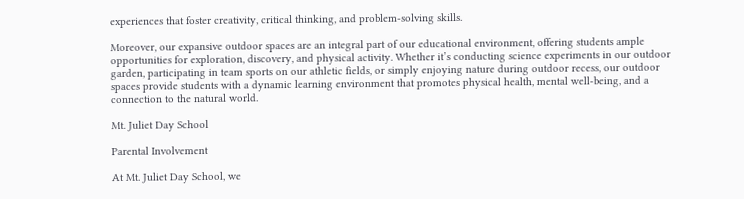experiences that foster creativity, critical thinking, and problem-solving skills.

Moreover, our expansive outdoor spaces are an integral part of our educational environment, offering students ample opportunities for exploration, discovery, and physical activity. Whether it’s conducting science experiments in our outdoor garden, participating in team sports on our athletic fields, or simply enjoying nature during outdoor recess, our outdoor spaces provide students with a dynamic learning environment that promotes physical health, mental well-being, and a connection to the natural world.

Mt. Juliet Day School

Parental Involvement

At Mt. Juliet Day School, we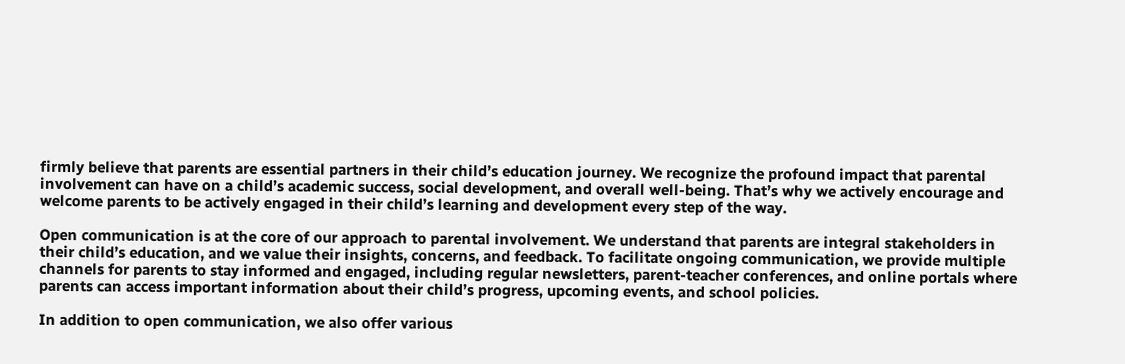firmly believe that parents are essential partners in their child’s education journey. We recognize the profound impact that parental involvement can have on a child’s academic success, social development, and overall well-being. That’s why we actively encourage and welcome parents to be actively engaged in their child’s learning and development every step of the way.

Open communication is at the core of our approach to parental involvement. We understand that parents are integral stakeholders in their child’s education, and we value their insights, concerns, and feedback. To facilitate ongoing communication, we provide multiple channels for parents to stay informed and engaged, including regular newsletters, parent-teacher conferences, and online portals where parents can access important information about their child’s progress, upcoming events, and school policies.

In addition to open communication, we also offer various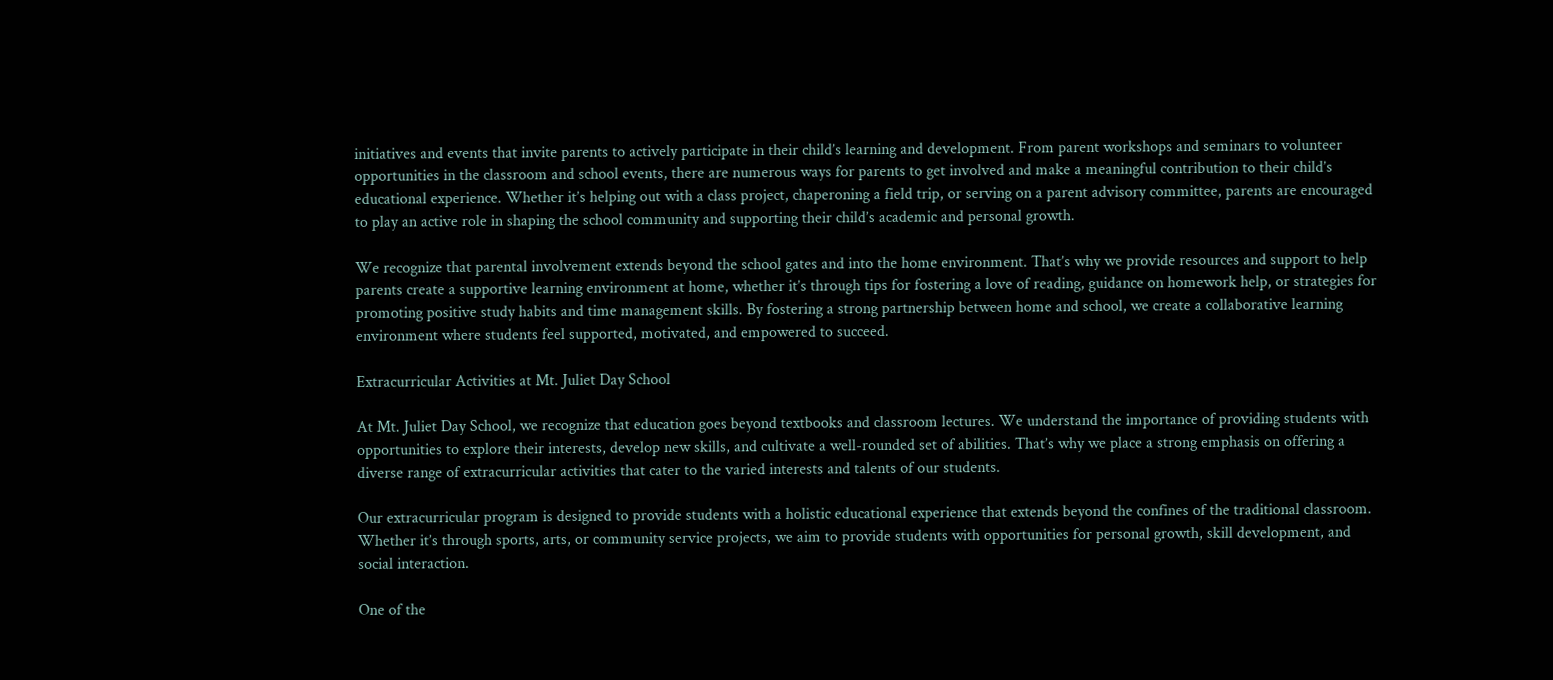initiatives and events that invite parents to actively participate in their child’s learning and development. From parent workshops and seminars to volunteer opportunities in the classroom and school events, there are numerous ways for parents to get involved and make a meaningful contribution to their child’s educational experience. Whether it’s helping out with a class project, chaperoning a field trip, or serving on a parent advisory committee, parents are encouraged to play an active role in shaping the school community and supporting their child’s academic and personal growth.

We recognize that parental involvement extends beyond the school gates and into the home environment. That’s why we provide resources and support to help parents create a supportive learning environment at home, whether it’s through tips for fostering a love of reading, guidance on homework help, or strategies for promoting positive study habits and time management skills. By fostering a strong partnership between home and school, we create a collaborative learning environment where students feel supported, motivated, and empowered to succeed.

Extracurricular Activities at Mt. Juliet Day School

At Mt. Juliet Day School, we recognize that education goes beyond textbooks and classroom lectures. We understand the importance of providing students with opportunities to explore their interests, develop new skills, and cultivate a well-rounded set of abilities. That’s why we place a strong emphasis on offering a diverse range of extracurricular activities that cater to the varied interests and talents of our students.

Our extracurricular program is designed to provide students with a holistic educational experience that extends beyond the confines of the traditional classroom. Whether it’s through sports, arts, or community service projects, we aim to provide students with opportunities for personal growth, skill development, and social interaction.

One of the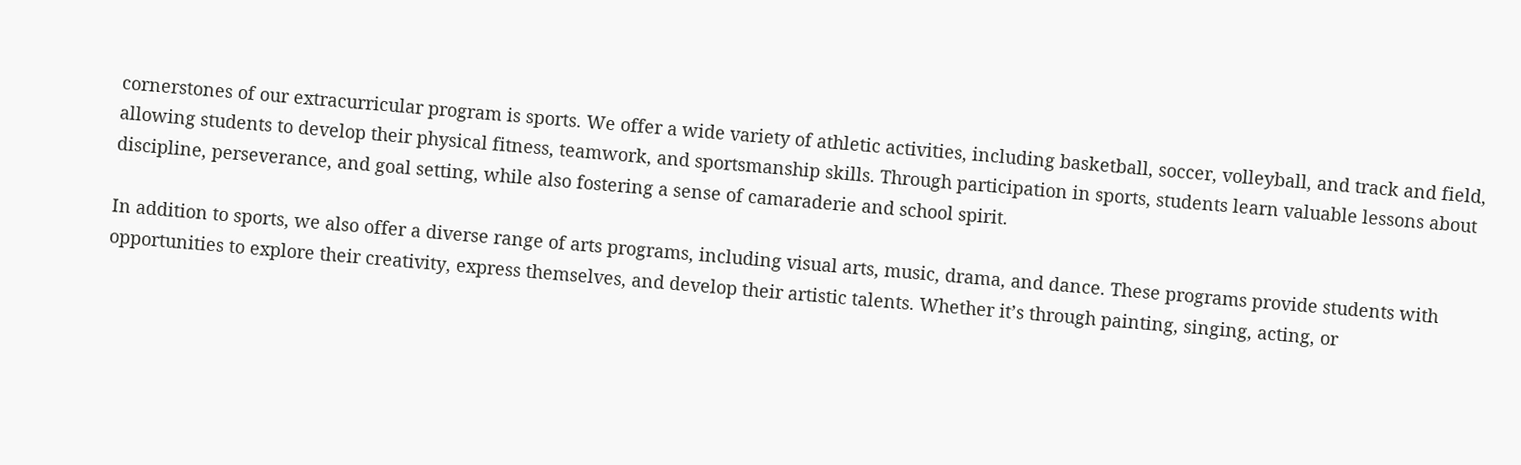cornerstones of our extracurricular program is sports. We offer a wide variety of athletic activities, including basketball, soccer, volleyball, and track and field, allowing students to develop their physical fitness, teamwork, and sportsmanship skills. Through participation in sports, students learn valuable lessons about discipline, perseverance, and goal setting, while also fostering a sense of camaraderie and school spirit.

In addition to sports, we also offer a diverse range of arts programs, including visual arts, music, drama, and dance. These programs provide students with opportunities to explore their creativity, express themselves, and develop their artistic talents. Whether it’s through painting, singing, acting, or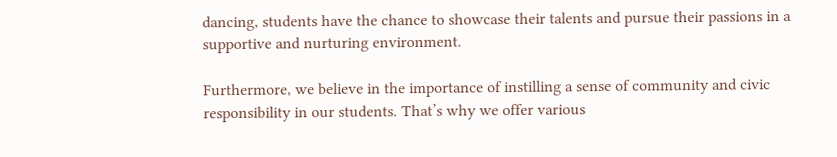dancing, students have the chance to showcase their talents and pursue their passions in a supportive and nurturing environment.

Furthermore, we believe in the importance of instilling a sense of community and civic responsibility in our students. That’s why we offer various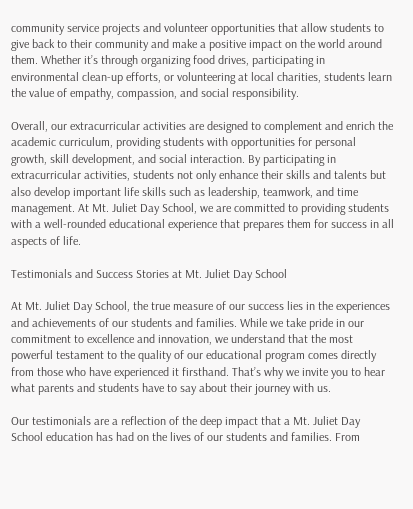community service projects and volunteer opportunities that allow students to give back to their community and make a positive impact on the world around them. Whether it’s through organizing food drives, participating in environmental clean-up efforts, or volunteering at local charities, students learn the value of empathy, compassion, and social responsibility.

Overall, our extracurricular activities are designed to complement and enrich the academic curriculum, providing students with opportunities for personal growth, skill development, and social interaction. By participating in extracurricular activities, students not only enhance their skills and talents but also develop important life skills such as leadership, teamwork, and time management. At Mt. Juliet Day School, we are committed to providing students with a well-rounded educational experience that prepares them for success in all aspects of life.

Testimonials and Success Stories at Mt. Juliet Day School

At Mt. Juliet Day School, the true measure of our success lies in the experiences and achievements of our students and families. While we take pride in our commitment to excellence and innovation, we understand that the most powerful testament to the quality of our educational program comes directly from those who have experienced it firsthand. That’s why we invite you to hear what parents and students have to say about their journey with us.

Our testimonials are a reflection of the deep impact that a Mt. Juliet Day School education has had on the lives of our students and families. From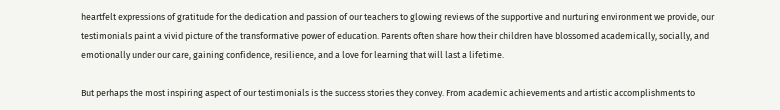heartfelt expressions of gratitude for the dedication and passion of our teachers to glowing reviews of the supportive and nurturing environment we provide, our testimonials paint a vivid picture of the transformative power of education. Parents often share how their children have blossomed academically, socially, and emotionally under our care, gaining confidence, resilience, and a love for learning that will last a lifetime.

But perhaps the most inspiring aspect of our testimonials is the success stories they convey. From academic achievements and artistic accomplishments to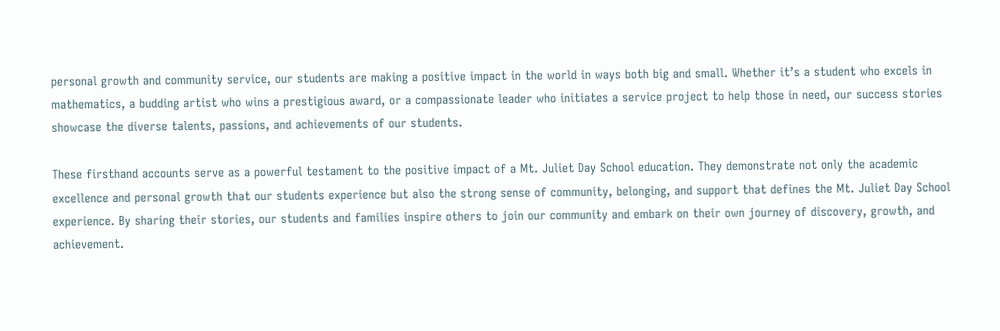personal growth and community service, our students are making a positive impact in the world in ways both big and small. Whether it’s a student who excels in mathematics, a budding artist who wins a prestigious award, or a compassionate leader who initiates a service project to help those in need, our success stories showcase the diverse talents, passions, and achievements of our students.

These firsthand accounts serve as a powerful testament to the positive impact of a Mt. Juliet Day School education. They demonstrate not only the academic excellence and personal growth that our students experience but also the strong sense of community, belonging, and support that defines the Mt. Juliet Day School experience. By sharing their stories, our students and families inspire others to join our community and embark on their own journey of discovery, growth, and achievement.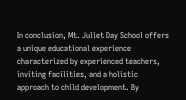In conclusion, Mt. Juliet Day School offers a unique educational experience characterized by experienced teachers, inviting facilities, and a holistic approach to child development. By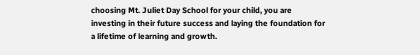choosing Mt. Juliet Day School for your child, you are investing in their future success and laying the foundation for a lifetime of learning and growth.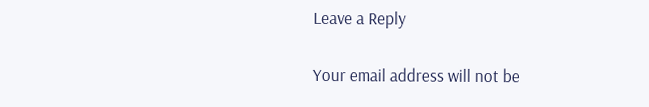Leave a Reply

Your email address will not be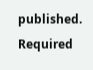published. Required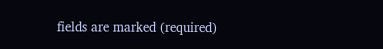fields are marked (required)